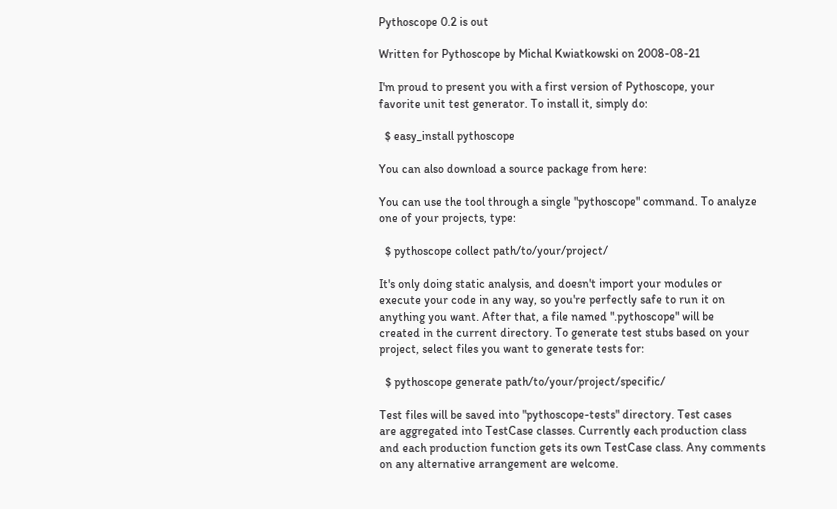Pythoscope 0.2 is out

Written for Pythoscope by Michal Kwiatkowski on 2008-08-21

I'm proud to present you with a first version of Pythoscope, your
favorite unit test generator. To install it, simply do:

  $ easy_install pythoscope

You can also download a source package from here:

You can use the tool through a single "pythoscope" command. To analyze
one of your projects, type:

  $ pythoscope collect path/to/your/project/

It's only doing static analysis, and doesn't import your modules or
execute your code in any way, so you're perfectly safe to run it on
anything you want. After that, a file named ".pythoscope" will be
created in the current directory. To generate test stubs based on your
project, select files you want to generate tests for:

  $ pythoscope generate path/to/your/project/specific/

Test files will be saved into "pythoscope-tests" directory. Test cases
are aggregated into TestCase classes. Currently each production class
and each production function gets its own TestCase class. Any comments
on any alternative arrangement are welcome.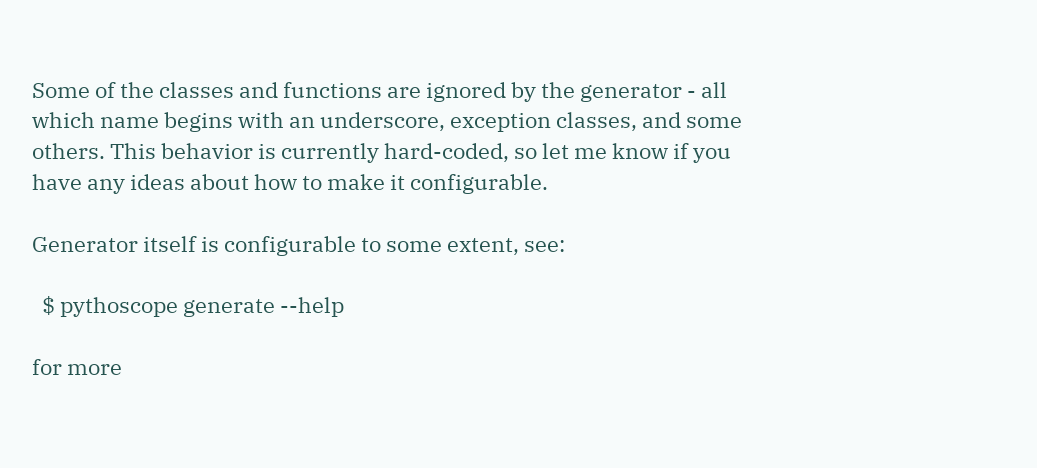Some of the classes and functions are ignored by the generator - all
which name begins with an underscore, exception classes, and some
others. This behavior is currently hard-coded, so let me know if you
have any ideas about how to make it configurable.

Generator itself is configurable to some extent, see:

  $ pythoscope generate --help

for more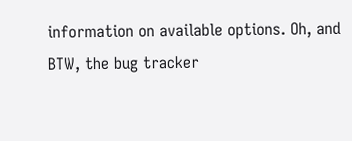information on available options. Oh, and BTW, the bug tracker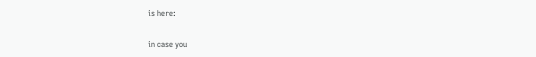is here:

in case you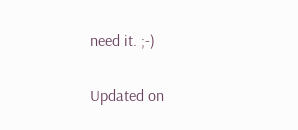need it. ;-)

Updated on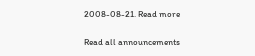2008-08-21. Read more

Read all announcements